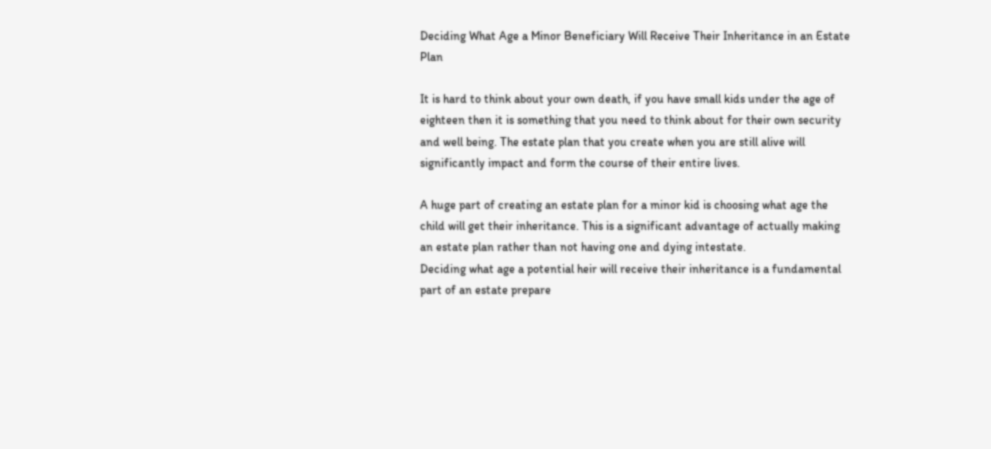Deciding What Age a Minor Beneficiary Will Receive Their Inheritance in an Estate Plan

It is hard to think about your own death, if you have small kids under the age of eighteen then it is something that you need to think about for their own security and well being. The estate plan that you create when you are still alive will significantly impact and form the course of their entire lives.

A huge part of creating an estate plan for a minor kid is choosing what age the child will get their inheritance. This is a significant advantage of actually making an estate plan rather than not having one and dying intestate.
Deciding what age a potential heir will receive their inheritance is a fundamental part of an estate prepare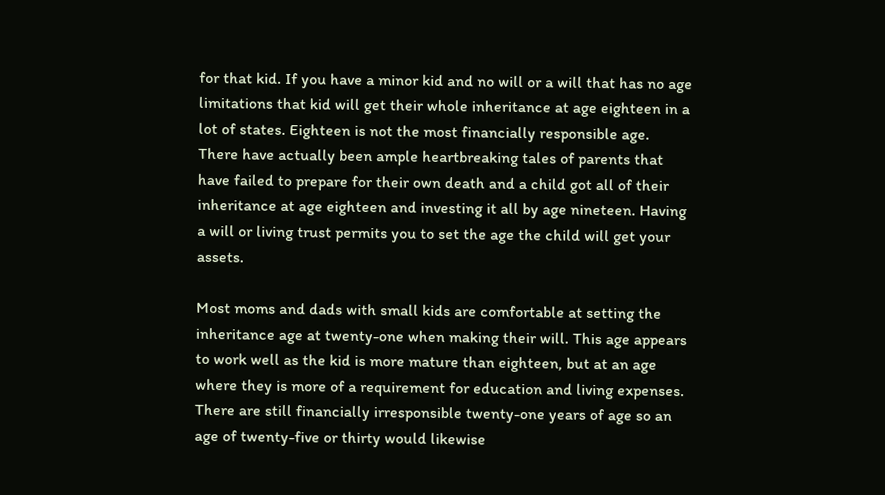for that kid. If you have a minor kid and no will or a will that has no age limitations that kid will get their whole inheritance at age eighteen in a lot of states. Eighteen is not the most financially responsible age. There have actually been ample heartbreaking tales of parents that have failed to prepare for their own death and a child got all of their inheritance at age eighteen and investing it all by age nineteen. Having a will or living trust permits you to set the age the child will get your assets.

Most moms and dads with small kids are comfortable at setting the inheritance age at twenty-one when making their will. This age appears to work well as the kid is more mature than eighteen, but at an age where they is more of a requirement for education and living expenses. There are still financially irresponsible twenty-one years of age so an age of twenty-five or thirty would likewise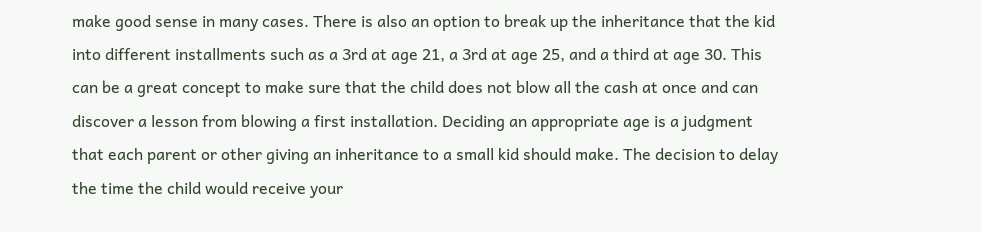make good sense in many cases. There is also an option to break up the inheritance that the kid into different installments such as a 3rd at age 21, a 3rd at age 25, and a third at age 30. This can be a great concept to make sure that the child does not blow all the cash at once and can discover a lesson from blowing a first installation. Deciding an appropriate age is a judgment that each parent or other giving an inheritance to a small kid should make. The decision to delay the time the child would receive your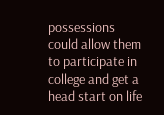possessions could allow them to participate in college and get a head start on life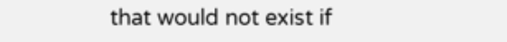that would not exist if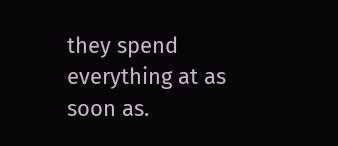they spend everything at as soon as.